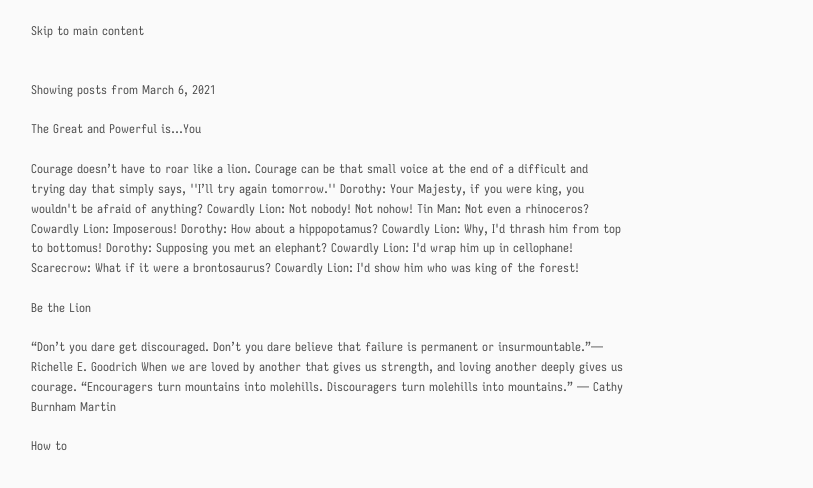Skip to main content


Showing posts from March 6, 2021

The Great and Powerful is...You

Courage doesn’t have to roar like a lion. Courage can be that small voice at the end of a difficult and trying day that simply says, ''I’ll try again tomorrow.'' Dorothy: Your Majesty, if you were king, you wouldn't be afraid of anything? Cowardly Lion: Not nobody! Not nohow! Tin Man: Not even a rhinoceros? Cowardly Lion: Imposerous! Dorothy: How about a hippopotamus? Cowardly Lion: Why, I'd thrash him from top to bottomus! Dorothy: Supposing you met an elephant? Cowardly Lion: I'd wrap him up in cellophane! Scarecrow: What if it were a brontosaurus? Cowardly Lion: I'd show him who was king of the forest!

Be the Lion

“Don’t you dare get discouraged. Don’t you dare believe that failure is permanent or insurmountable.”― Richelle E. Goodrich When we are loved by another that gives us strength, and loving another deeply gives us courage. “Encouragers turn mountains into molehills. Discouragers turn molehills into mountains.” ― Cathy Burnham Martin

How to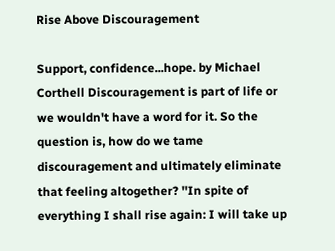Rise Above Discouragement

Support, confidence...hope. by Michael Corthell Discouragement is part of life or we wouldn't have a word for it. So the question is, how do we tame discouragement and ultimately eliminate that feeling altogether? ''In spite of everything I shall rise again: I will take up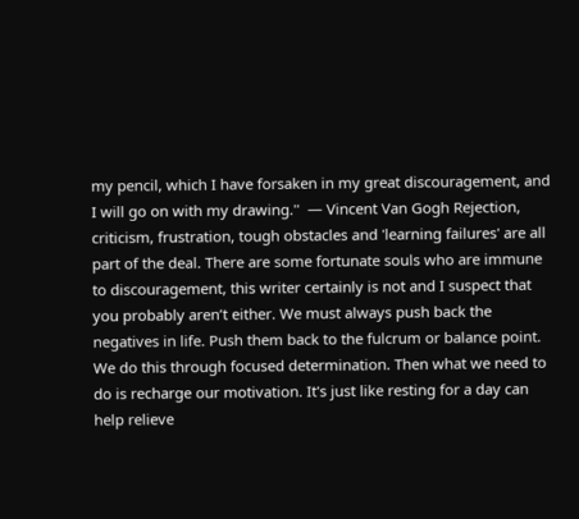my pencil, which I have forsaken in my great discouragement, and I will go on with my drawing.''  — Vincent Van Gogh Rejection, criticism, frustration, tough obstacles and 'learning failures' are all part of the deal. There are some fortunate souls who are immune to discouragement, this writer certainly is not and I suspect that you probably aren’t either. We must always push back the negatives in life. Push them back to the fulcrum or balance point. We do this through focused determination. Then what we need to do is recharge our motivation. It's just like resting for a day can help relieve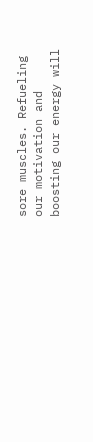sore muscles. Refueling our motivation and boosting our energy will